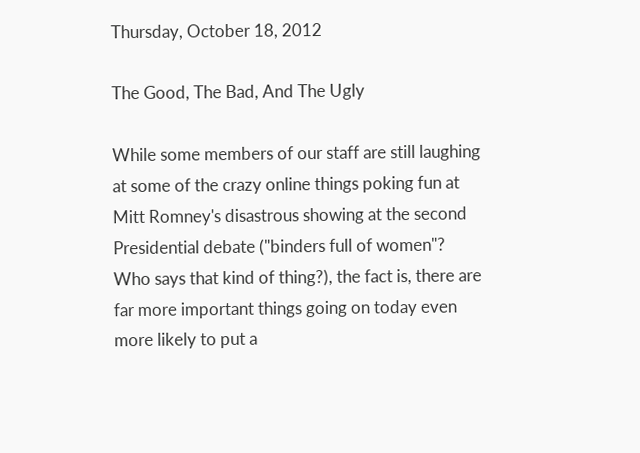Thursday, October 18, 2012

The Good, The Bad, And The Ugly

While some members of our staff are still laughing at some of the crazy online things poking fun at Mitt Romney's disastrous showing at the second Presidential debate ("binders full of women"? Who says that kind of thing?), the fact is, there are far more important things going on today even more likely to put a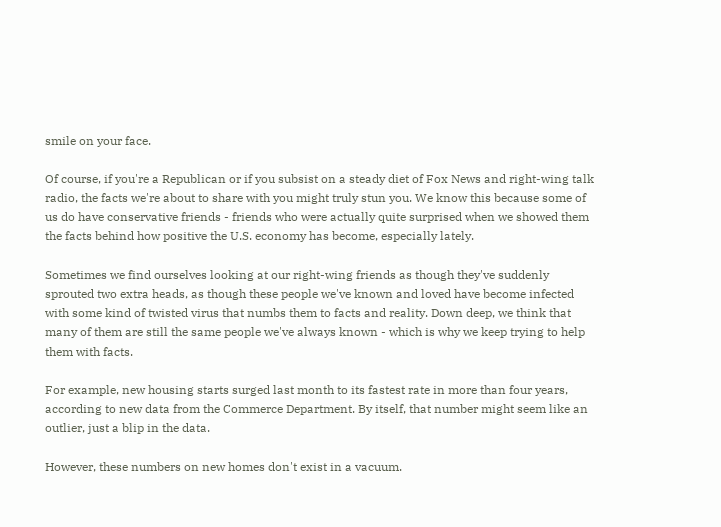smile on your face.

Of course, if you're a Republican or if you subsist on a steady diet of Fox News and right-wing talk radio, the facts we're about to share with you might truly stun you. We know this because some of us do have conservative friends - friends who were actually quite surprised when we showed them the facts behind how positive the U.S. economy has become, especially lately.

Sometimes we find ourselves looking at our right-wing friends as though they've suddenly sprouted two extra heads, as though these people we've known and loved have become infected with some kind of twisted virus that numbs them to facts and reality. Down deep, we think that many of them are still the same people we've always known - which is why we keep trying to help them with facts.

For example, new housing starts surged last month to its fastest rate in more than four years, according to new data from the Commerce Department. By itself, that number might seem like an outlier, just a blip in the data.

However, these numbers on new homes don't exist in a vacuum.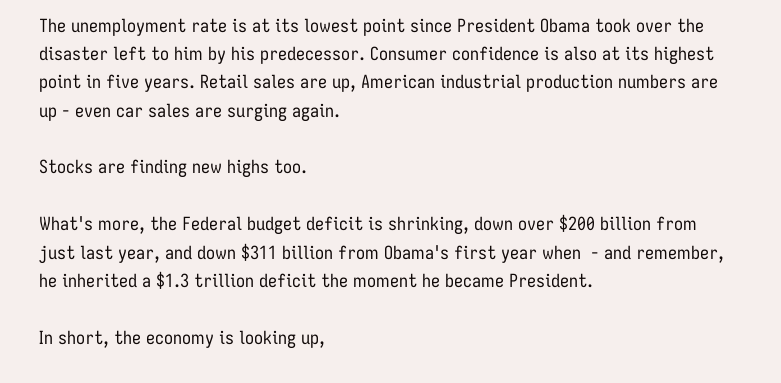The unemployment rate is at its lowest point since President Obama took over the disaster left to him by his predecessor. Consumer confidence is also at its highest point in five years. Retail sales are up, American industrial production numbers are up - even car sales are surging again.

Stocks are finding new highs too.

What's more, the Federal budget deficit is shrinking, down over $200 billion from just last year, and down $311 billion from Obama's first year when  - and remember, he inherited a $1.3 trillion deficit the moment he became President.

In short, the economy is looking up,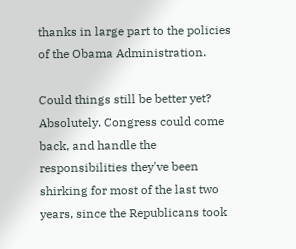thanks in large part to the policies of the Obama Administration.

Could things still be better yet? Absolutely. Congress could come back, and handle the responsibilities they've been shirking for most of the last two years, since the Republicans took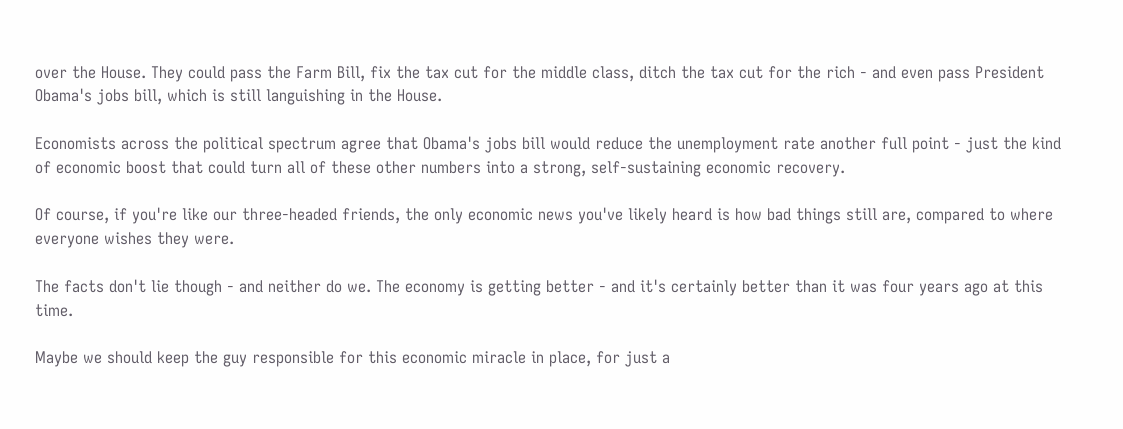over the House. They could pass the Farm Bill, fix the tax cut for the middle class, ditch the tax cut for the rich - and even pass President Obama's jobs bill, which is still languishing in the House.

Economists across the political spectrum agree that Obama's jobs bill would reduce the unemployment rate another full point - just the kind of economic boost that could turn all of these other numbers into a strong, self-sustaining economic recovery.

Of course, if you're like our three-headed friends, the only economic news you've likely heard is how bad things still are, compared to where everyone wishes they were.

The facts don't lie though - and neither do we. The economy is getting better - and it's certainly better than it was four years ago at this time.

Maybe we should keep the guy responsible for this economic miracle in place, for just a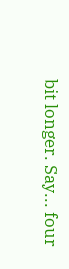bit longer. Say... four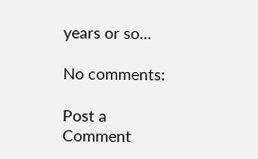years or so...

No comments:

Post a Comment